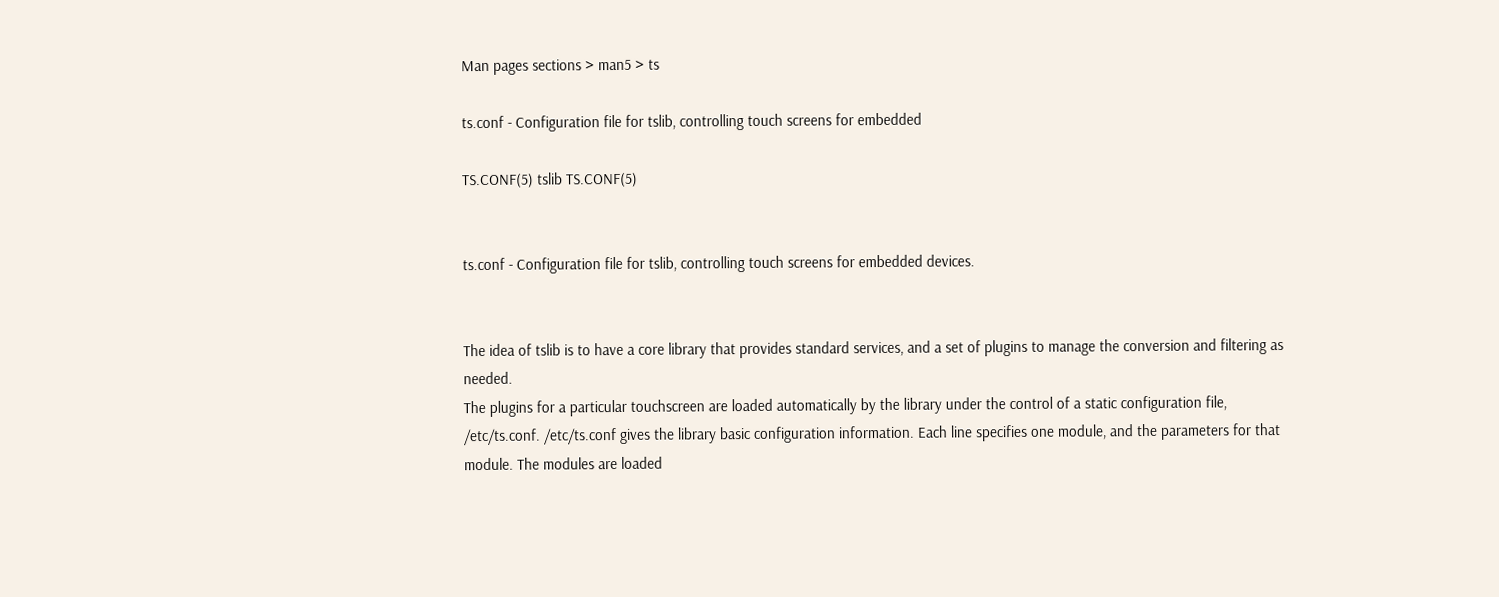Man pages sections > man5 > ts

ts.conf - Configuration file for tslib, controlling touch screens for embedded

TS.CONF(5) tslib TS.CONF(5)


ts.conf - Configuration file for tslib, controlling touch screens for embedded devices.


The idea of tslib is to have a core library that provides standard services, and a set of plugins to manage the conversion and filtering as needed.
The plugins for a particular touchscreen are loaded automatically by the library under the control of a static configuration file, /etc/ts.conf. /etc/ts.conf gives the library basic configuration information. Each line specifies one module, and the parameters for that module. The modules are loaded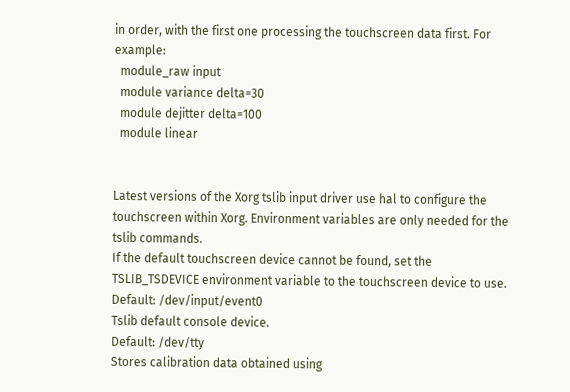in order, with the first one processing the touchscreen data first. For example:
  module_raw input
  module variance delta=30
  module dejitter delta=100
  module linear


Latest versions of the Xorg tslib input driver use hal to configure the touchscreen within Xorg. Environment variables are only needed for the tslib commands.
If the default touchscreen device cannot be found, set the TSLIB_TSDEVICE environment variable to the touchscreen device to use.
Default: /dev/input/event0
Tslib default console device.
Default: /dev/tty
Stores calibration data obtained using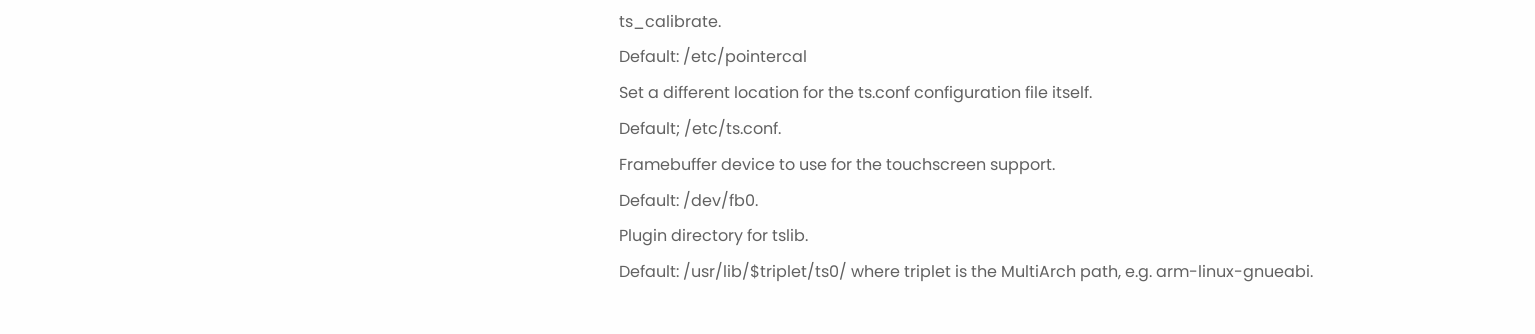ts_calibrate.
Default: /etc/pointercal
Set a different location for the ts.conf configuration file itself.
Default; /etc/ts.conf.
Framebuffer device to use for the touchscreen support.
Default: /dev/fb0.
Plugin directory for tslib.
Default: /usr/lib/$triplet/ts0/ where triplet is the MultiArch path, e.g. arm-linux-gnueabi.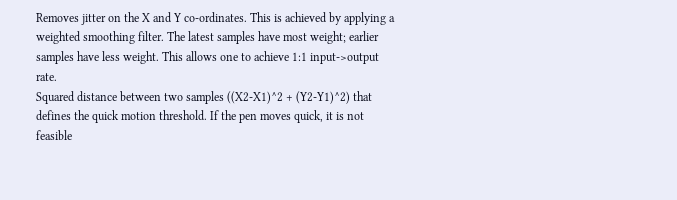Removes jitter on the X and Y co-ordinates. This is achieved by applying a weighted smoothing filter. The latest samples have most weight; earlier samples have less weight. This allows one to achieve 1:1 input->output rate.
Squared distance between two samples ((X2-X1)^2 + (Y2-Y1)^2) that defines the quick motion threshold. If the pen moves quick, it is not feasible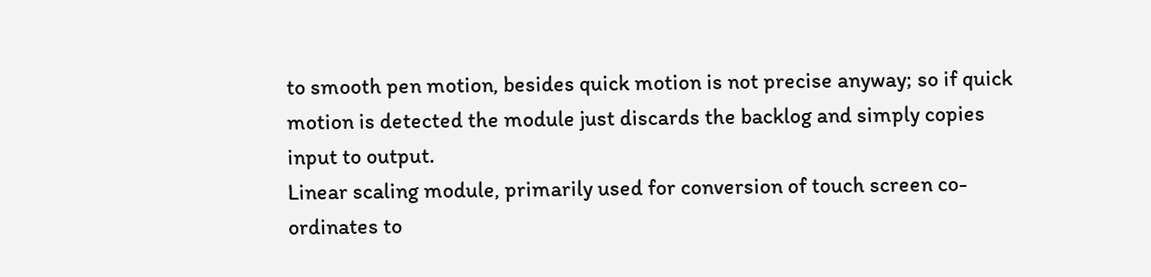to smooth pen motion, besides quick motion is not precise anyway; so if quick motion is detected the module just discards the backlog and simply copies input to output.
Linear scaling module, primarily used for conversion of touch screen co-ordinates to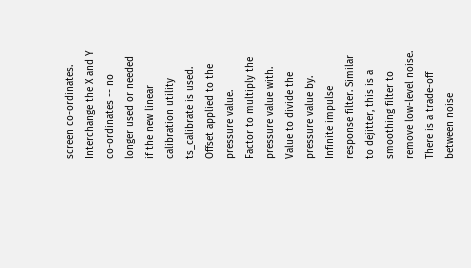screen co-ordinates.
Interchange the X and Y co-ordinates -- no longer used or needed if the new linear calibration utility ts_calibrate is used.
Offset applied to the pressure value.
Factor to multiply the pressure value with.
Value to divide the pressure value by.
Infinite impulse response filter. Similar to dejitter, this is a smoothing filter to remove low-level noise. There is a trade-off between noise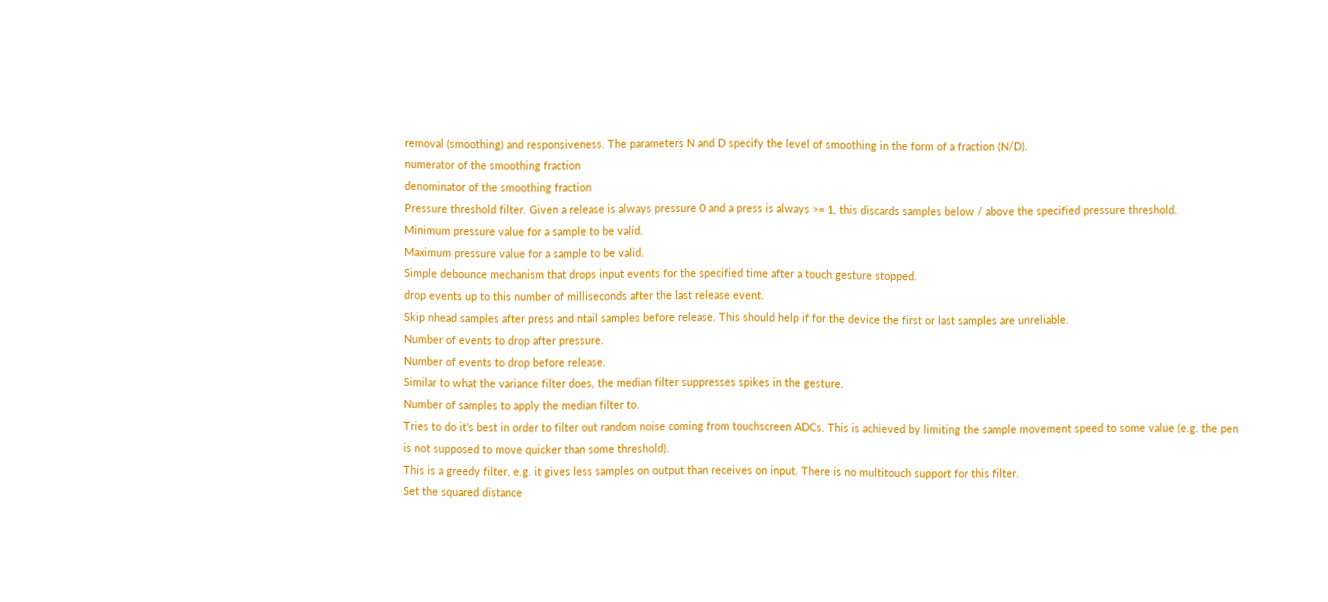removal (smoothing) and responsiveness. The parameters N and D specify the level of smoothing in the form of a fraction (N/D).
numerator of the smoothing fraction
denominator of the smoothing fraction
Pressure threshold filter. Given a release is always pressure 0 and a press is always >= 1, this discards samples below / above the specified pressure threshold.
Minimum pressure value for a sample to be valid.
Maximum pressure value for a sample to be valid.
Simple debounce mechanism that drops input events for the specified time after a touch gesture stopped.
drop events up to this number of milliseconds after the last release event.
Skip nhead samples after press and ntail samples before release. This should help if for the device the first or last samples are unreliable.
Number of events to drop after pressure.
Number of events to drop before release.
Similar to what the variance filter does, the median filter suppresses spikes in the gesture.
Number of samples to apply the median filter to.
Tries to do it's best in order to filter out random noise coming from touchscreen ADCs. This is achieved by limiting the sample movement speed to some value (e.g. the pen is not supposed to move quicker than some threshold).
This is a greedy filter, e.g. it gives less samples on output than receives on input. There is no multitouch support for this filter.
Set the squared distance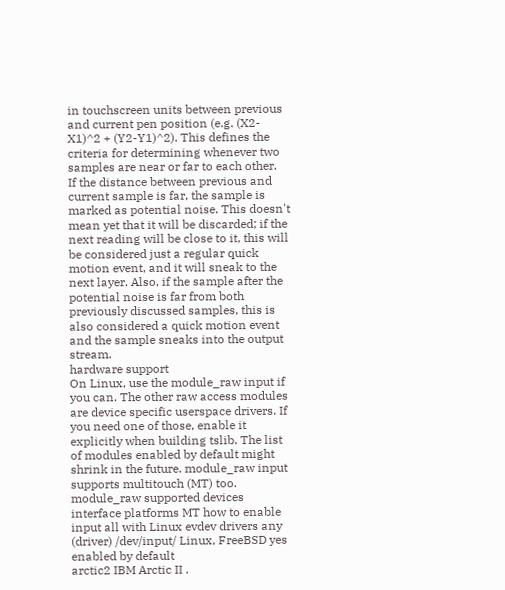in touchscreen units between previous and current pen position (e.g. (X2-X1)^2 + (Y2-Y1)^2). This defines the criteria for determining whenever two samples are near or far to each other.
If the distance between previous and current sample is far, the sample is marked as potential noise. This doesn't mean yet that it will be discarded; if the next reading will be close to it, this will be considered just a regular quick motion event, and it will sneak to the next layer. Also, if the sample after the potential noise is far from both previously discussed samples, this is also considered a quick motion event and the sample sneaks into the output stream.
hardware support
On Linux, use the module_raw input if you can. The other raw access modules are device specific userspace drivers. If you need one of those, enable it explicitly when building tslib. The list of modules enabled by default might shrink in the future. module_raw input supports multitouch (MT) too.
module_raw supported devices interface platforms MT how to enable
input all with Linux evdev drivers any (driver) /dev/input/ Linux, FreeBSD yes enabled by default
arctic2 IBM Arctic II .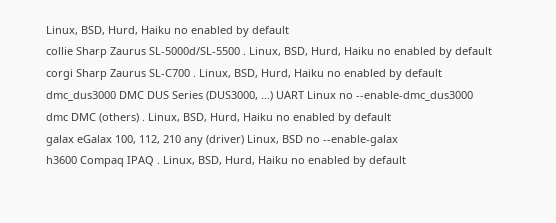Linux, BSD, Hurd, Haiku no enabled by default
collie Sharp Zaurus SL-5000d/SL-5500 . Linux, BSD, Hurd, Haiku no enabled by default
corgi Sharp Zaurus SL-C700 . Linux, BSD, Hurd, Haiku no enabled by default
dmc_dus3000 DMC DUS Series (DUS3000, ...) UART Linux no --enable-dmc_dus3000
dmc DMC (others) . Linux, BSD, Hurd, Haiku no enabled by default
galax eGalax 100, 112, 210 any (driver) Linux, BSD no --enable-galax
h3600 Compaq IPAQ . Linux, BSD, Hurd, Haiku no enabled by default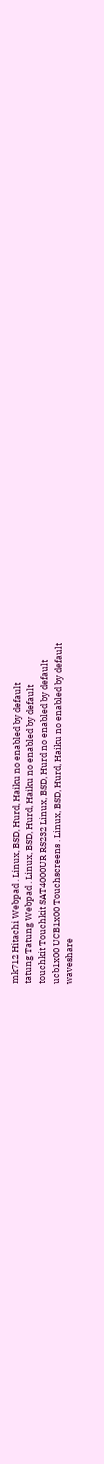mk712 Hitachi Webpad . Linux, BSD, Hurd, Haiku no enabled by default
tatung Tatung Webpad . Linux, BSD, Hurd, Haiku no enabled by default
touchkit Touchkit SAT4000UR RS232 Linux, BSD, Hurd no enabled by default
ucb1x00 UCB1x00 Touchscreens . Linux, BSD, Hurd, Haiku no enabled by default
waveshare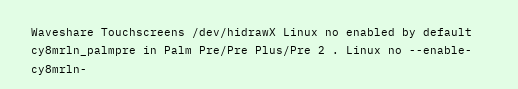Waveshare Touchscreens /dev/hidrawX Linux no enabled by default
cy8mrln_palmpre in Palm Pre/Pre Plus/Pre 2 . Linux no --enable-cy8mrln-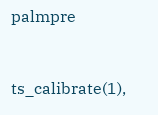palmpre


ts_calibrate(1),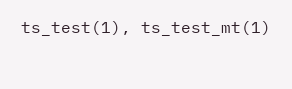ts_test(1), ts_test_mt(1)